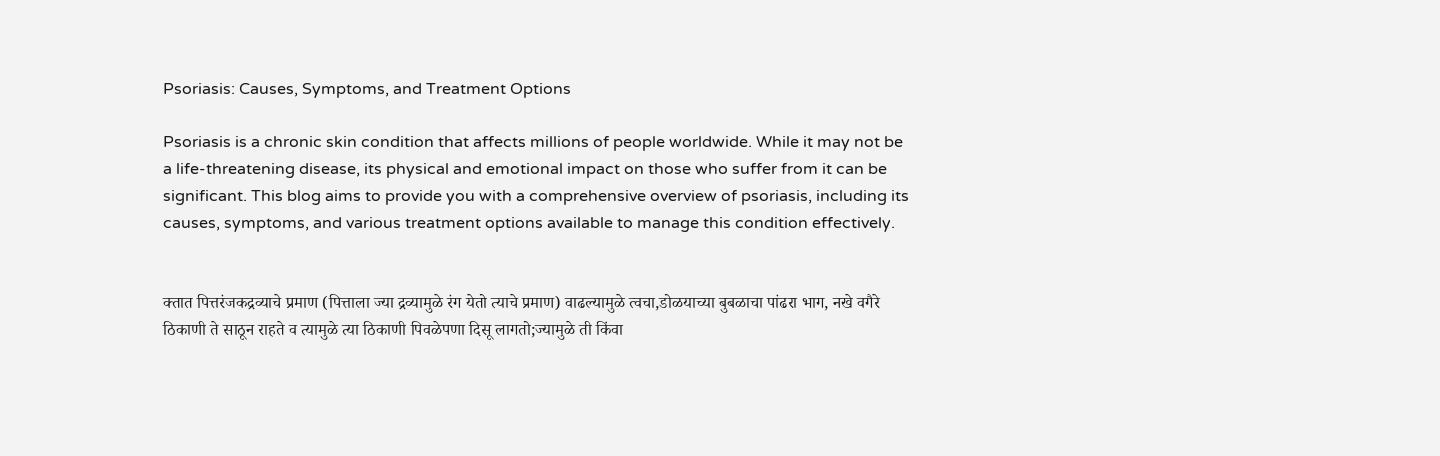Psoriasis: Causes, Symptoms, and Treatment Options

Psoriasis is a chronic skin condition that affects millions of people worldwide. While it may not be a life-threatening disease, its physical and emotional impact on those who suffer from it can be significant. This blog aims to provide you with a comprehensive overview of psoriasis, including its causes, symptoms, and various treatment options available to manage this condition effectively.


क्तात पित्तरंजकद्रव्याचे प्रमाण (पित्ताला ज्या द्रव्यामुळे रंग येतो त्याचे प्रमाण) वाढल्यामुळे त्वचा,डोळयाच्या बुबळाचा पांढरा भाग, नखे वगैरे ठिकाणी ते साठून राहते व त्यामुळे त्या ठिकाणी पिवळेपणा दिसू लागतो;ज्यामुळे ती किंवा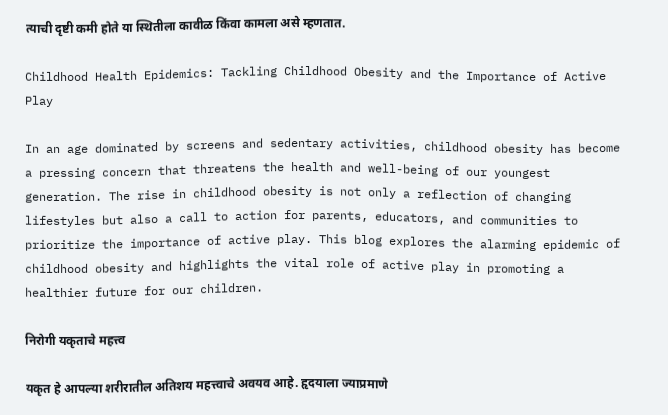त्याची दृष्टी कमी होते या स्थितीला कावीळ किंवा कामला असे म्हणतात.

Childhood Health Epidemics: Tackling Childhood Obesity and the Importance of Active Play

In an age dominated by screens and sedentary activities, childhood obesity has become a pressing concern that threatens the health and well-being of our youngest generation. The rise in childhood obesity is not only a reflection of changing lifestyles but also a call to action for parents, educators, and communities to prioritize the importance of active play. This blog explores the alarming epidemic of childhood obesity and highlights the vital role of active play in promoting a healthier future for our children.

निरोगी यकृताचे महत्त्व

यकृत हे आपल्या शरीरातील अतिशय महत्त्वाचे अवयव आहे. हृदयाला ज्याप्रमाणे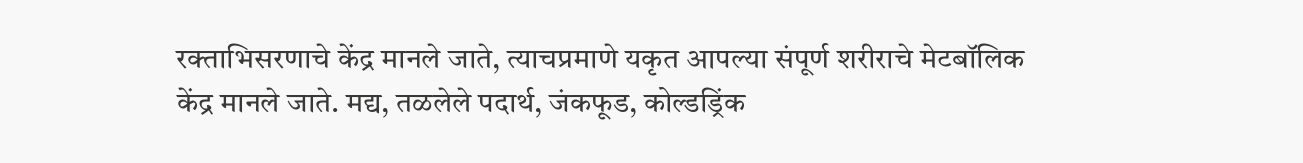रक्ताभिसरणाचे केंद्र मानले जाते, त्याचप्रमाणे यकृत आपल्या संपूर्ण शरीराचे मेटबॉलिक केंद्र मानले जाते. मद्य, तळलेले पदार्थ, जंकफूड, कोल्डड्रिंक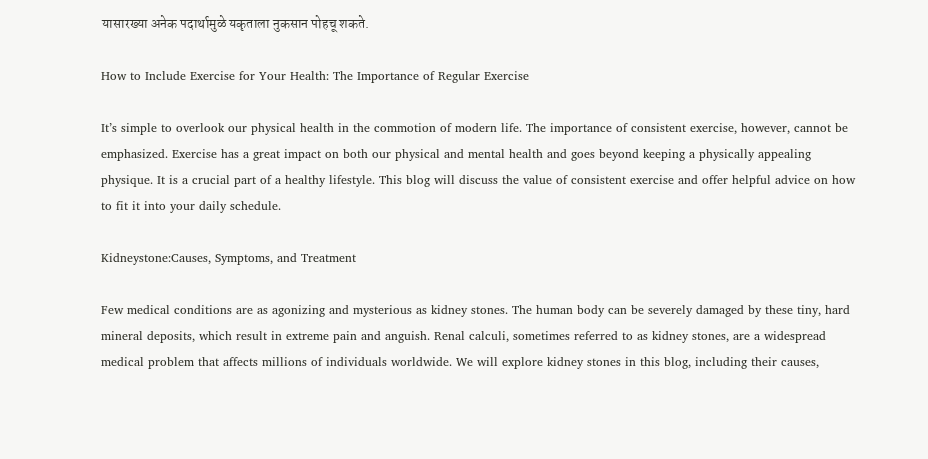यासारख्या अनेक पदार्थामुळे यकृताला नुकसान पोहचू शकते.

How to Include Exercise for Your Health: The Importance of Regular Exercise

It’s simple to overlook our physical health in the commotion of modern life. The importance of consistent exercise, however, cannot be emphasized. Exercise has a great impact on both our physical and mental health and goes beyond keeping a physically appealing physique. It is a crucial part of a healthy lifestyle. This blog will discuss the value of consistent exercise and offer helpful advice on how to fit it into your daily schedule.

Kidneystone:Causes, Symptoms, and Treatment

Few medical conditions are as agonizing and mysterious as kidney stones. The human body can be severely damaged by these tiny, hard mineral deposits, which result in extreme pain and anguish. Renal calculi, sometimes referred to as kidney stones, are a widespread medical problem that affects millions of individuals worldwide. We will explore kidney stones in this blog, including their causes,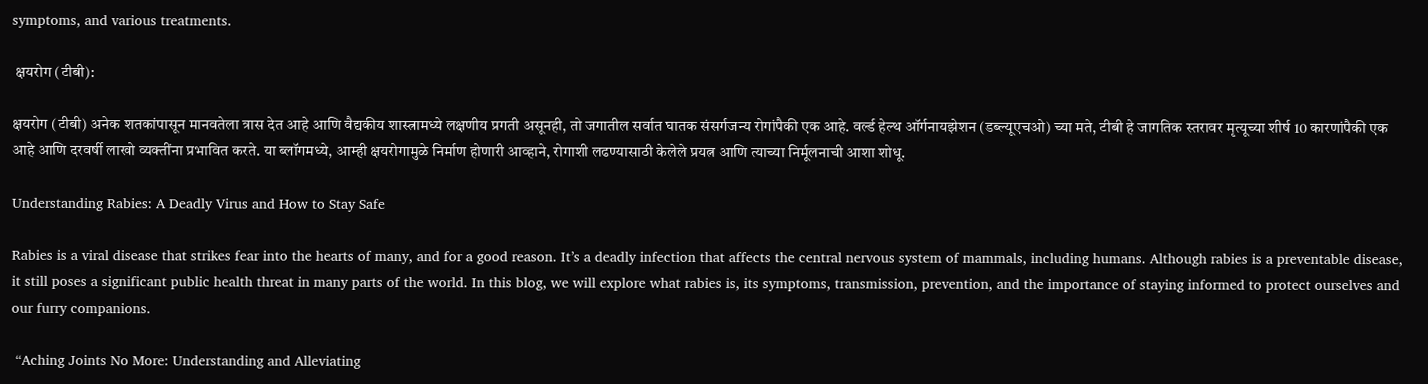symptoms, and various treatments.

 क्षयरोग (टीबी):

क्षयरोग (टीबी) अनेक शतकांपासून मानवतेला त्रास देत आहे आणि वैद्यकीय शास्त्रामध्ये लक्षणीय प्रगती असूनही, तो जगातील सर्वात घातक संसर्गजन्य रोगांपैकी एक आहे. वर्ल्ड हेल्थ ऑर्गनायझेशन (डब्ल्यूएचओ) च्या मते, टीबी हे जागतिक स्तरावर मृत्यूच्या शीर्ष 10 कारणांपैकी एक आहे आणि दरवर्षी लाखो व्यक्तींना प्रभावित करते. या ब्लॉगमध्ये, आम्ही क्षयरोगामुळे निर्माण होणारी आव्हाने, रोगाशी लढण्यासाठी केलेले प्रयत्न आणि त्याच्या निर्मूलनाची आशा शोधू.

Understanding Rabies: A Deadly Virus and How to Stay Safe

Rabies is a viral disease that strikes fear into the hearts of many, and for a good reason. It’s a deadly infection that affects the central nervous system of mammals, including humans. Although rabies is a preventable disease, it still poses a significant public health threat in many parts of the world. In this blog, we will explore what rabies is, its symptoms, transmission, prevention, and the importance of staying informed to protect ourselves and our furry companions.

 “Aching Joints No More: Understanding and Alleviating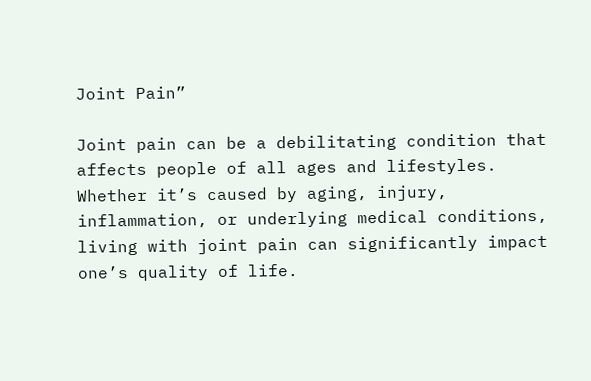Joint Pain”

Joint pain can be a debilitating condition that affects people of all ages and lifestyles. Whether it’s caused by aging, injury, inflammation, or underlying medical conditions, living with joint pain can significantly impact one’s quality of life.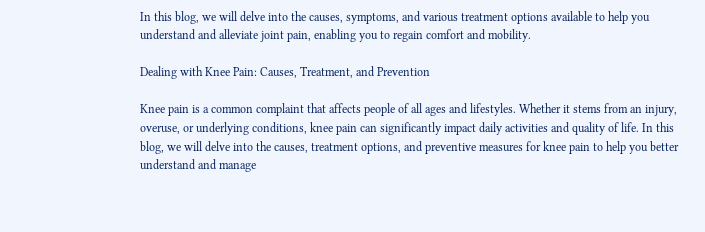In this blog, we will delve into the causes, symptoms, and various treatment options available to help you understand and alleviate joint pain, enabling you to regain comfort and mobility.

Dealing with Knee Pain: Causes, Treatment, and Prevention

Knee pain is a common complaint that affects people of all ages and lifestyles. Whether it stems from an injury, overuse, or underlying conditions, knee pain can significantly impact daily activities and quality of life. In this blog, we will delve into the causes, treatment options, and preventive measures for knee pain to help you better understand and manage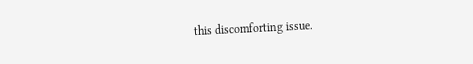this discomforting issue.